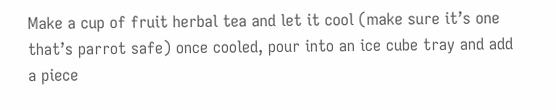Make a cup of fruit herbal tea and let it cool (make sure it’s one that’s parrot safe) once cooled, pour into an ice cube tray and add a piece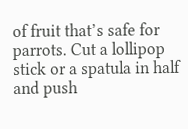of fruit that’s safe for parrots. Cut a lollipop stick or a spatula in half and push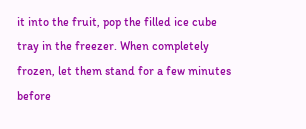it into the fruit, pop the filled ice cube tray in the freezer. When completely frozen, let them stand for a few minutes before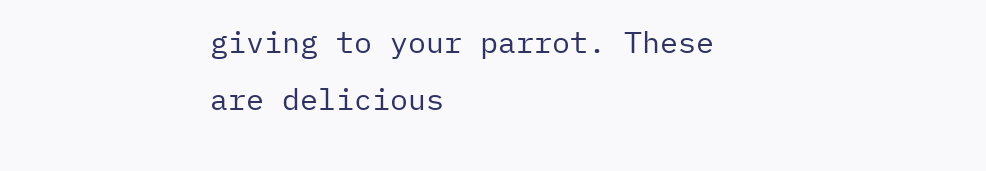giving to your parrot. These are delicious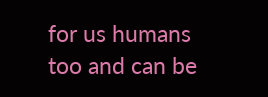for us humans too and can be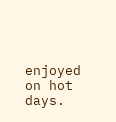enjoyed on hot days.